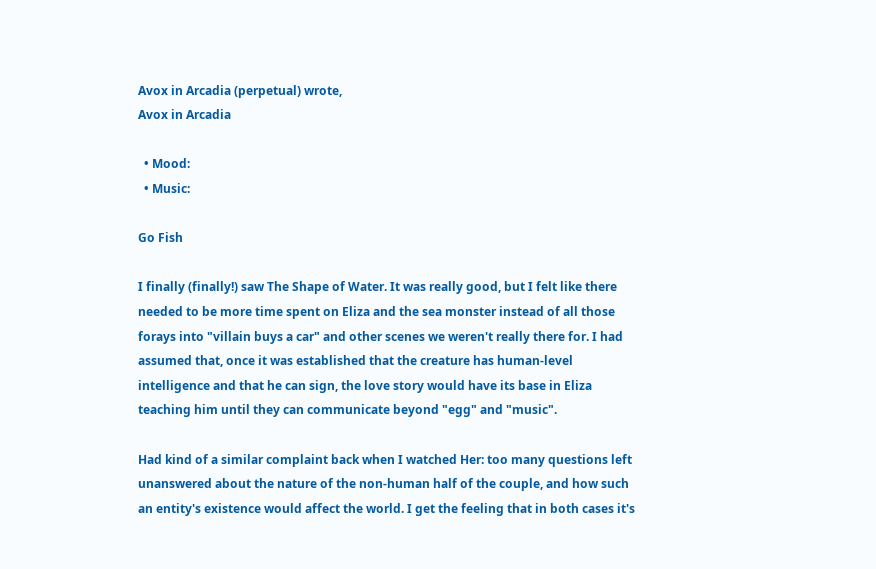Avox in Arcadia (perpetual) wrote,
Avox in Arcadia

  • Mood:
  • Music:

Go Fish

I finally (finally!) saw The Shape of Water. It was really good, but I felt like there needed to be more time spent on Eliza and the sea monster instead of all those forays into "villain buys a car" and other scenes we weren't really there for. I had assumed that, once it was established that the creature has human-level intelligence and that he can sign, the love story would have its base in Eliza teaching him until they can communicate beyond "egg" and "music".

Had kind of a similar complaint back when I watched Her: too many questions left unanswered about the nature of the non-human half of the couple, and how such an entity's existence would affect the world. I get the feeling that in both cases it's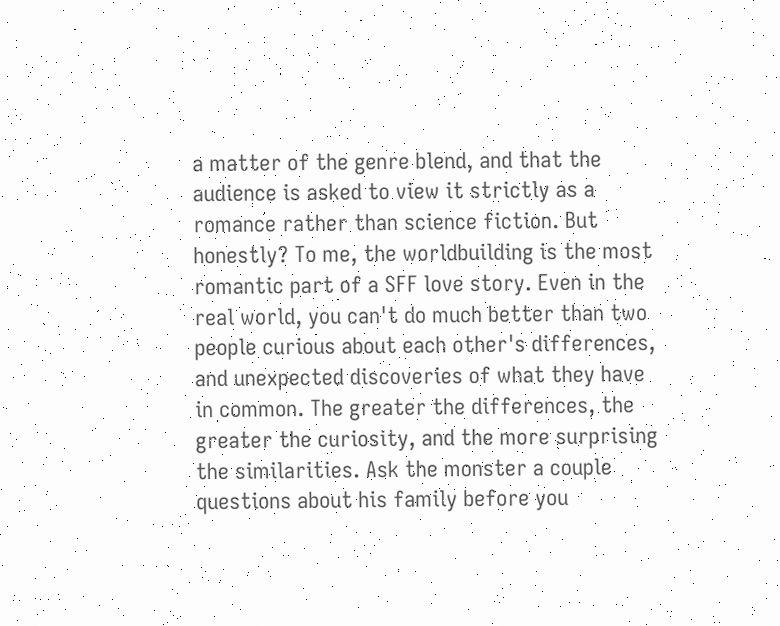a matter of the genre blend, and that the audience is asked to view it strictly as a romance rather than science fiction. But honestly? To me, the worldbuilding is the most romantic part of a SFF love story. Even in the real world, you can't do much better than two people curious about each other's differences, and unexpected discoveries of what they have in common. The greater the differences, the greater the curiosity, and the more surprising the similarities. Ask the monster a couple questions about his family before you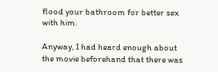flood your bathroom for better sex with him.

Anyway, I had heard enough about the movie beforehand that there was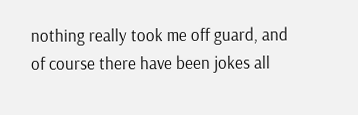nothing really took me off guard, and of course there have been jokes all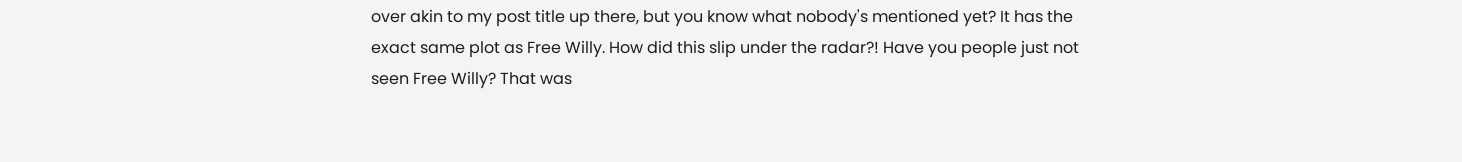over akin to my post title up there, but you know what nobody's mentioned yet? It has the exact same plot as Free Willy. How did this slip under the radar?! Have you people just not seen Free Willy? That was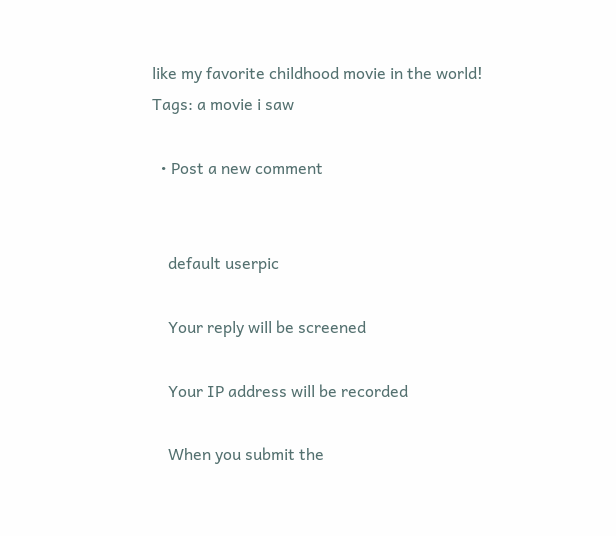like my favorite childhood movie in the world!
Tags: a movie i saw

  • Post a new comment


    default userpic

    Your reply will be screened

    Your IP address will be recorded

    When you submit the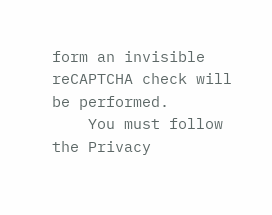form an invisible reCAPTCHA check will be performed.
    You must follow the Privacy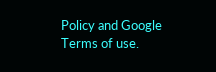Policy and Google Terms of use.